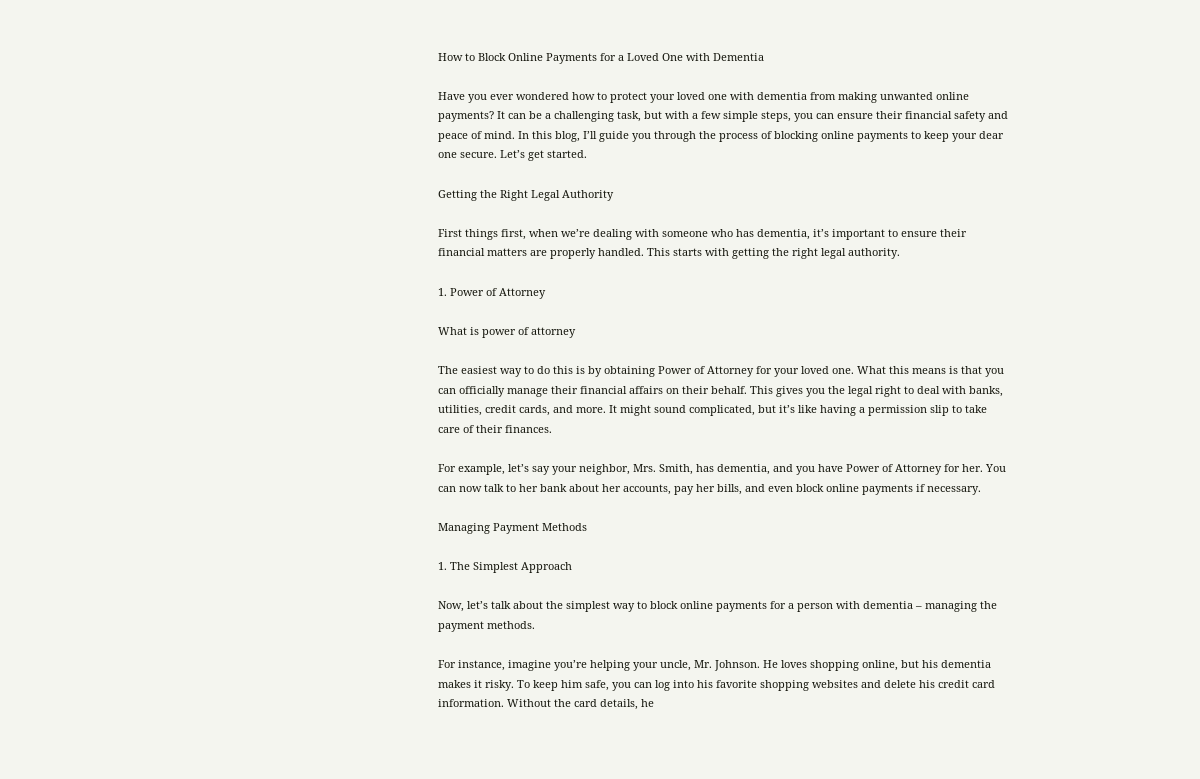How to Block Online Payments for a Loved One with Dementia

Have you ever wondered how to protect your loved one with dementia from making unwanted online payments? It can be a challenging task, but with a few simple steps, you can ensure their financial safety and peace of mind. In this blog, I’ll guide you through the process of blocking online payments to keep your dear one secure. Let’s get started.

Getting the Right Legal Authority

First things first, when we’re dealing with someone who has dementia, it’s important to ensure their financial matters are properly handled. This starts with getting the right legal authority.

1. Power of Attorney

What is power of attorney

The easiest way to do this is by obtaining Power of Attorney for your loved one. What this means is that you can officially manage their financial affairs on their behalf. This gives you the legal right to deal with banks, utilities, credit cards, and more. It might sound complicated, but it’s like having a permission slip to take care of their finances.

For example, let’s say your neighbor, Mrs. Smith, has dementia, and you have Power of Attorney for her. You can now talk to her bank about her accounts, pay her bills, and even block online payments if necessary.

Managing Payment Methods

1. The Simplest Approach

Now, let’s talk about the simplest way to block online payments for a person with dementia – managing the payment methods.

For instance, imagine you’re helping your uncle, Mr. Johnson. He loves shopping online, but his dementia makes it risky. To keep him safe, you can log into his favorite shopping websites and delete his credit card information. Without the card details, he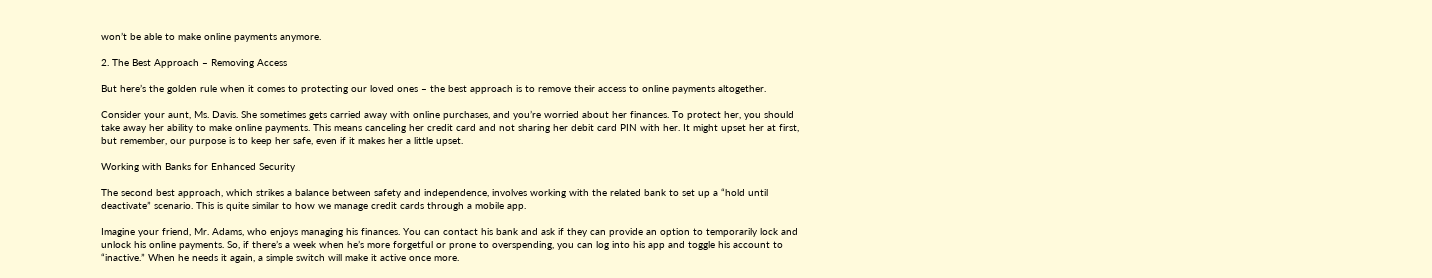won’t be able to make online payments anymore.

2. The Best Approach – Removing Access

But here’s the golden rule when it comes to protecting our loved ones – the best approach is to remove their access to online payments altogether.

Consider your aunt, Ms. Davis. She sometimes gets carried away with online purchases, and you’re worried about her finances. To protect her, you should take away her ability to make online payments. This means canceling her credit card and not sharing her debit card PIN with her. It might upset her at first, but remember, our purpose is to keep her safe, even if it makes her a little upset.

Working with Banks for Enhanced Security

The second best approach, which strikes a balance between safety and independence, involves working with the related bank to set up a “hold until deactivate” scenario. This is quite similar to how we manage credit cards through a mobile app.

Imagine your friend, Mr. Adams, who enjoys managing his finances. You can contact his bank and ask if they can provide an option to temporarily lock and unlock his online payments. So, if there’s a week when he’s more forgetful or prone to overspending, you can log into his app and toggle his account to “inactive.” When he needs it again, a simple switch will make it active once more.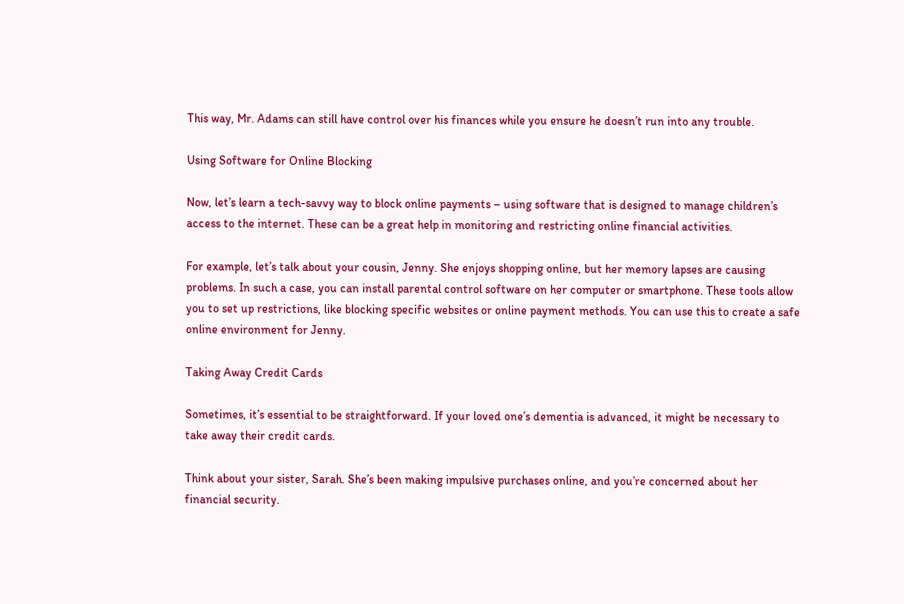This way, Mr. Adams can still have control over his finances while you ensure he doesn’t run into any trouble.

Using Software for Online Blocking

Now, let’s learn a tech-savvy way to block online payments – using software that is designed to manage children’s access to the internet. These can be a great help in monitoring and restricting online financial activities.

For example, let’s talk about your cousin, Jenny. She enjoys shopping online, but her memory lapses are causing problems. In such a case, you can install parental control software on her computer or smartphone. These tools allow you to set up restrictions, like blocking specific websites or online payment methods. You can use this to create a safe online environment for Jenny.

Taking Away Credit Cards

Sometimes, it’s essential to be straightforward. If your loved one’s dementia is advanced, it might be necessary to take away their credit cards.

Think about your sister, Sarah. She’s been making impulsive purchases online, and you’re concerned about her financial security.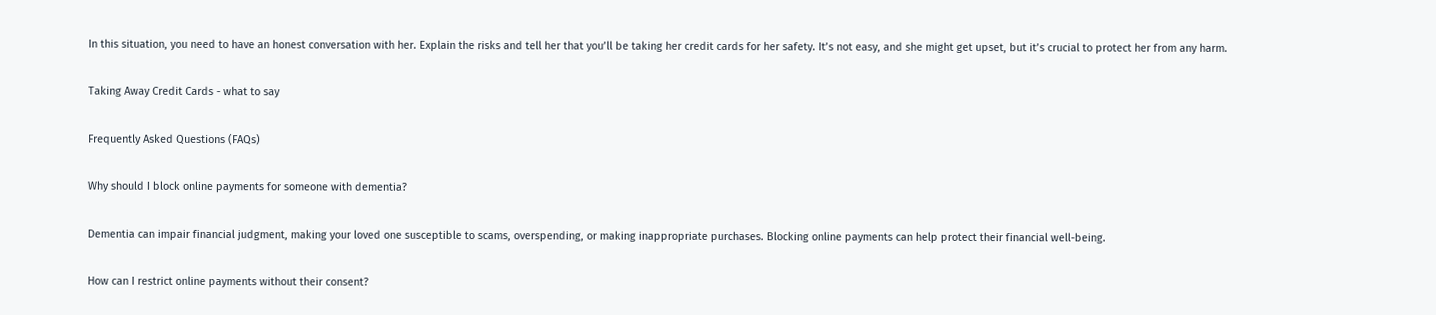In this situation, you need to have an honest conversation with her. Explain the risks and tell her that you’ll be taking her credit cards for her safety. It’s not easy, and she might get upset, but it’s crucial to protect her from any harm.

Taking Away Credit Cards - what to say

Frequently Asked Questions (FAQs)

Why should I block online payments for someone with dementia?

Dementia can impair financial judgment, making your loved one susceptible to scams, overspending, or making inappropriate purchases. Blocking online payments can help protect their financial well-being.

How can I restrict online payments without their consent?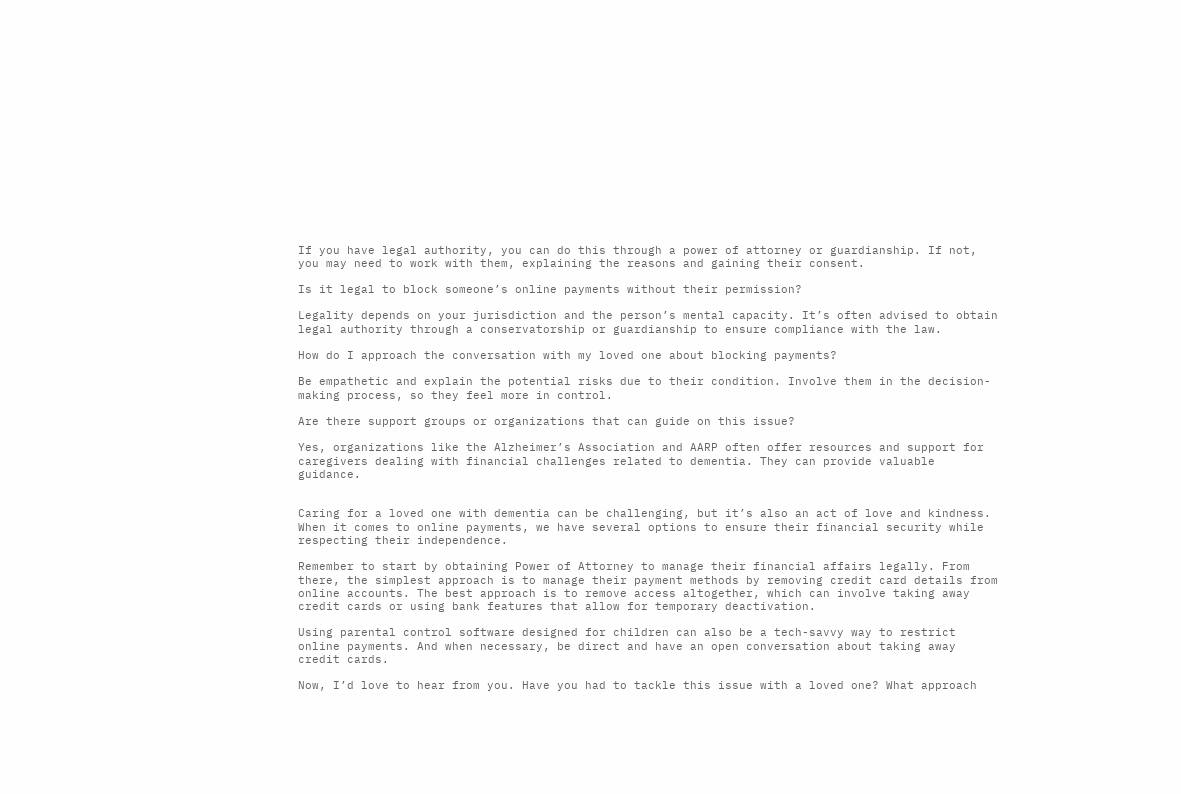If you have legal authority, you can do this through a power of attorney or guardianship. If not, you may need to work with them, explaining the reasons and gaining their consent.

Is it legal to block someone’s online payments without their permission?

Legality depends on your jurisdiction and the person’s mental capacity. It’s often advised to obtain legal authority through a conservatorship or guardianship to ensure compliance with the law.

How do I approach the conversation with my loved one about blocking payments?

Be empathetic and explain the potential risks due to their condition. Involve them in the decision-making process, so they feel more in control.

Are there support groups or organizations that can guide on this issue?

Yes, organizations like the Alzheimer’s Association and AARP often offer resources and support for caregivers dealing with financial challenges related to dementia. They can provide valuable guidance.


Caring for a loved one with dementia can be challenging, but it’s also an act of love and kindness. When it comes to online payments, we have several options to ensure their financial security while respecting their independence.

Remember to start by obtaining Power of Attorney to manage their financial affairs legally. From there, the simplest approach is to manage their payment methods by removing credit card details from online accounts. The best approach is to remove access altogether, which can involve taking away credit cards or using bank features that allow for temporary deactivation.

Using parental control software designed for children can also be a tech-savvy way to restrict online payments. And when necessary, be direct and have an open conversation about taking away credit cards.

Now, I’d love to hear from you. Have you had to tackle this issue with a loved one? What approach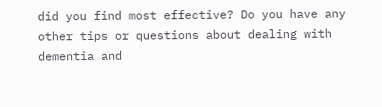did you find most effective? Do you have any other tips or questions about dealing with dementia and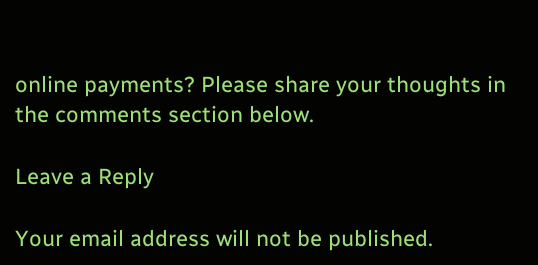online payments? Please share your thoughts in the comments section below.

Leave a Reply

Your email address will not be published.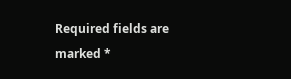Required fields are marked *